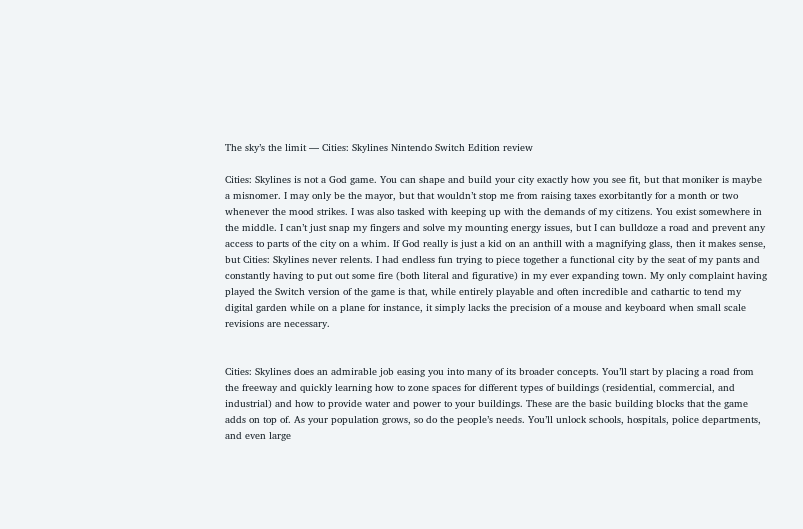The sky’s the limit — Cities: Skylines Nintendo Switch Edition review

Cities: Skylines is not a God game. You can shape and build your city exactly how you see fit, but that moniker is maybe a misnomer. I may only be the mayor, but that wouldn’t stop me from raising taxes exorbitantly for a month or two whenever the mood strikes. I was also tasked with keeping up with the demands of my citizens. You exist somewhere in the middle. I can’t just snap my fingers and solve my mounting energy issues, but I can bulldoze a road and prevent any access to parts of the city on a whim. If God really is just a kid on an anthill with a magnifying glass, then it makes sense, but Cities: Skylines never relents. I had endless fun trying to piece together a functional city by the seat of my pants and constantly having to put out some fire (both literal and figurative) in my ever expanding town. My only complaint having played the Switch version of the game is that, while entirely playable and often incredible and cathartic to tend my digital garden while on a plane for instance, it simply lacks the precision of a mouse and keyboard when small scale revisions are necessary.


Cities: Skylines does an admirable job easing you into many of its broader concepts. You’ll start by placing a road from the freeway and quickly learning how to zone spaces for different types of buildings (residential, commercial, and industrial) and how to provide water and power to your buildings. These are the basic building blocks that the game adds on top of. As your population grows, so do the people’s needs. You’ll unlock schools, hospitals, police departments, and even large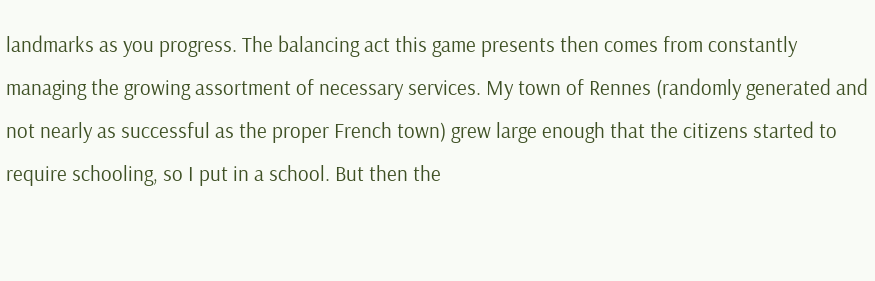landmarks as you progress. The balancing act this game presents then comes from constantly managing the growing assortment of necessary services. My town of Rennes (randomly generated and not nearly as successful as the proper French town) grew large enough that the citizens started to require schooling, so I put in a school. But then the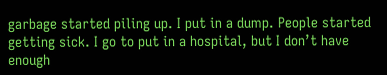garbage started piling up. I put in a dump. People started getting sick. I go to put in a hospital, but I don’t have enough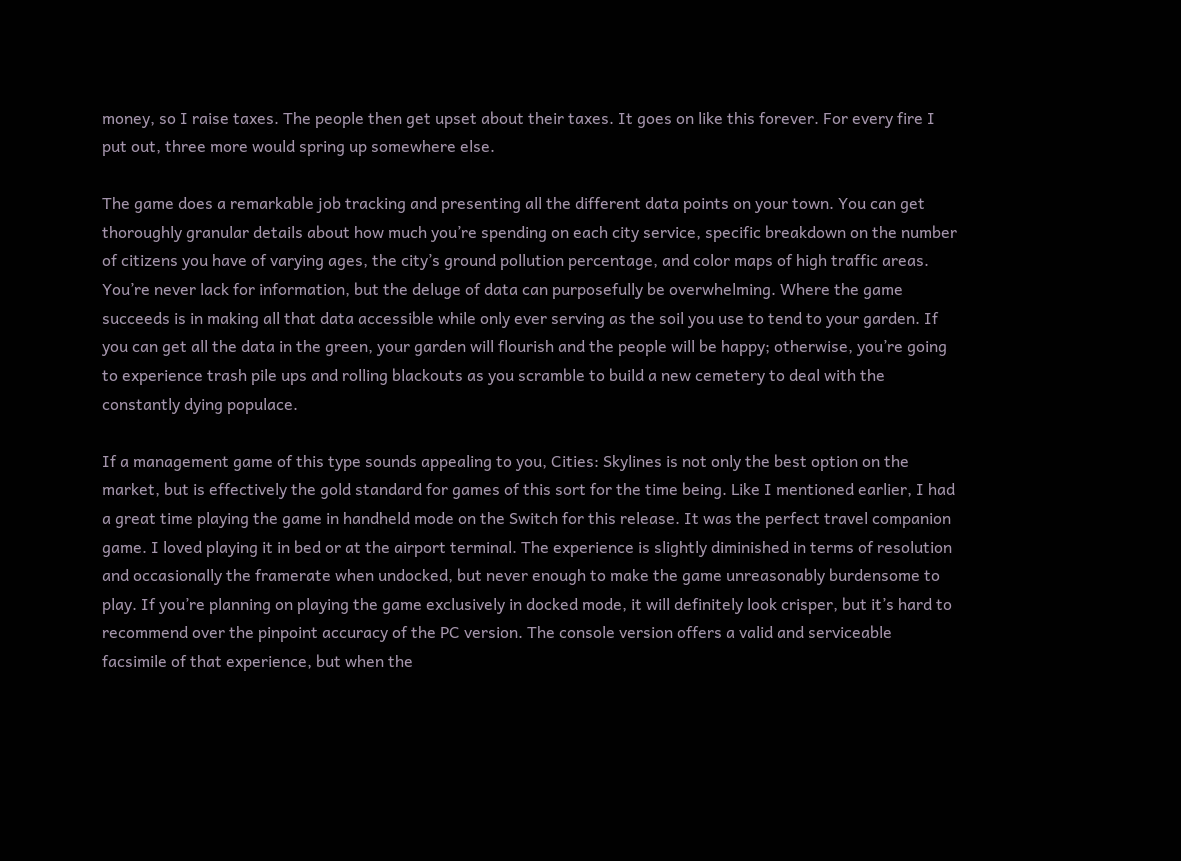money, so I raise taxes. The people then get upset about their taxes. It goes on like this forever. For every fire I put out, three more would spring up somewhere else.

The game does a remarkable job tracking and presenting all the different data points on your town. You can get thoroughly granular details about how much you’re spending on each city service, specific breakdown on the number of citizens you have of varying ages, the city’s ground pollution percentage, and color maps of high traffic areas. You’re never lack for information, but the deluge of data can purposefully be overwhelming. Where the game succeeds is in making all that data accessible while only ever serving as the soil you use to tend to your garden. If you can get all the data in the green, your garden will flourish and the people will be happy; otherwise, you’re going to experience trash pile ups and rolling blackouts as you scramble to build a new cemetery to deal with the constantly dying populace.

If a management game of this type sounds appealing to you, Cities: Skylines is not only the best option on the market, but is effectively the gold standard for games of this sort for the time being. Like I mentioned earlier, I had a great time playing the game in handheld mode on the Switch for this release. It was the perfect travel companion game. I loved playing it in bed or at the airport terminal. The experience is slightly diminished in terms of resolution and occasionally the framerate when undocked, but never enough to make the game unreasonably burdensome to play. If you’re planning on playing the game exclusively in docked mode, it will definitely look crisper, but it’s hard to recommend over the pinpoint accuracy of the PC version. The console version offers a valid and serviceable facsimile of that experience, but when the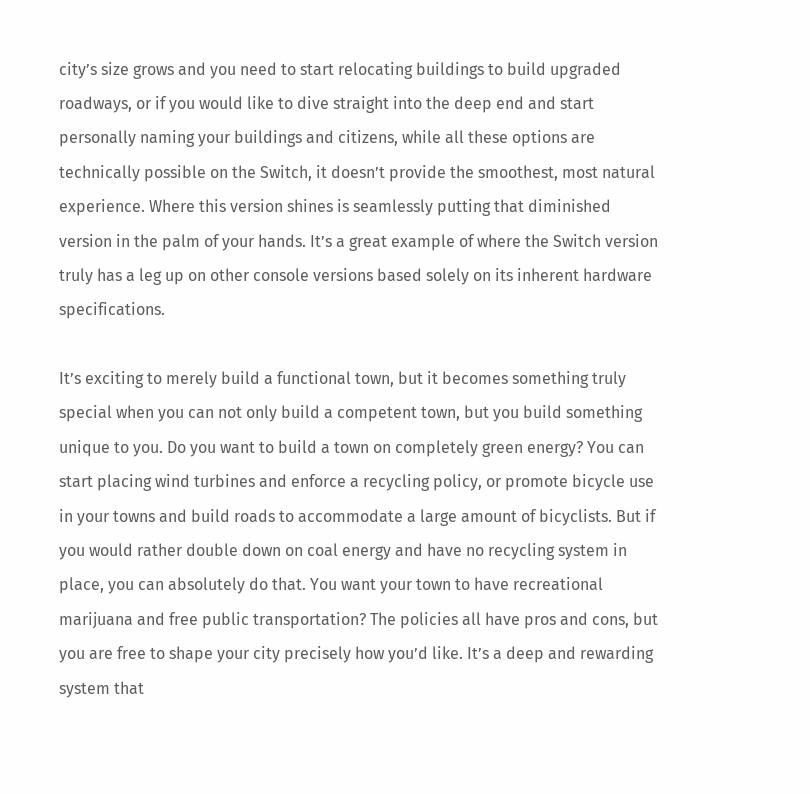city’s size grows and you need to start relocating buildings to build upgraded roadways, or if you would like to dive straight into the deep end and start personally naming your buildings and citizens, while all these options are technically possible on the Switch, it doesn’t provide the smoothest, most natural experience. Where this version shines is seamlessly putting that diminished version in the palm of your hands. It’s a great example of where the Switch version truly has a leg up on other console versions based solely on its inherent hardware specifications.

It’s exciting to merely build a functional town, but it becomes something truly special when you can not only build a competent town, but you build something unique to you. Do you want to build a town on completely green energy? You can start placing wind turbines and enforce a recycling policy, or promote bicycle use in your towns and build roads to accommodate a large amount of bicyclists. But if you would rather double down on coal energy and have no recycling system in place, you can absolutely do that. You want your town to have recreational marijuana and free public transportation? The policies all have pros and cons, but you are free to shape your city precisely how you’d like. It’s a deep and rewarding system that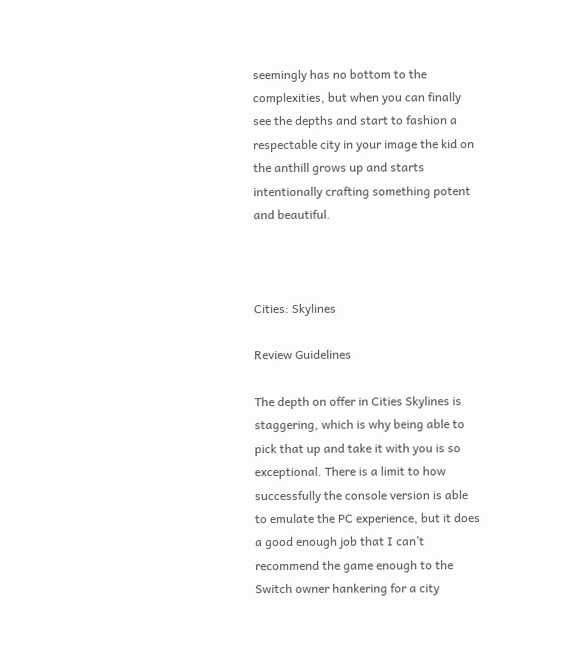seemingly has no bottom to the complexities, but when you can finally see the depths and start to fashion a respectable city in your image the kid on the anthill grows up and starts intentionally crafting something potent and beautiful.



Cities: Skylines

Review Guidelines

The depth on offer in Cities Skylines is staggering, which is why being able to pick that up and take it with you is so exceptional. There is a limit to how successfully the console version is able to emulate the PC experience, but it does a good enough job that I can’t recommend the game enough to the Switch owner hankering for a city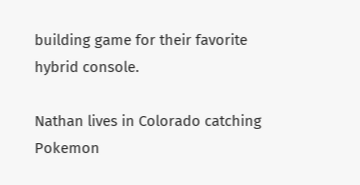building game for their favorite hybrid console.

Nathan lives in Colorado catching Pokemon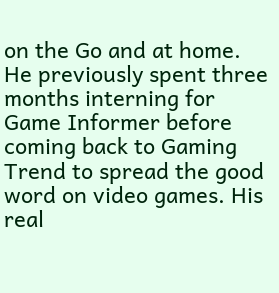on the Go and at home. He previously spent three months interning for Game Informer before coming back to Gaming Trend to spread the good word on video games. His real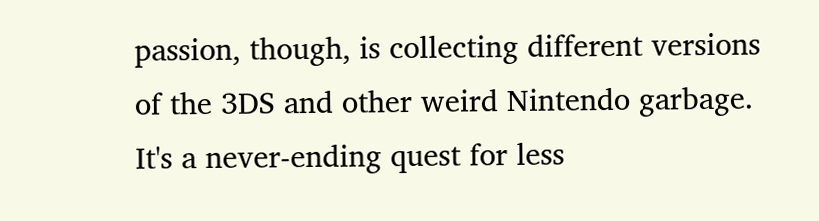passion, though, is collecting different versions of the 3DS and other weird Nintendo garbage. It's a never-ending quest for less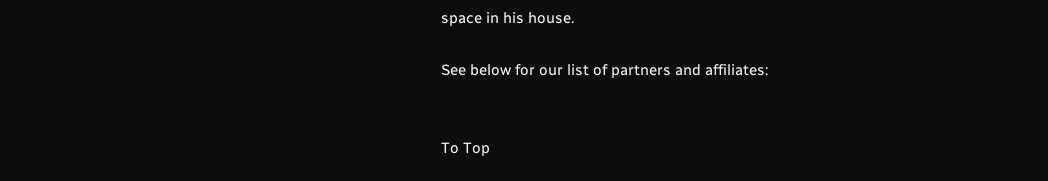space in his house.

See below for our list of partners and affiliates:


To Top